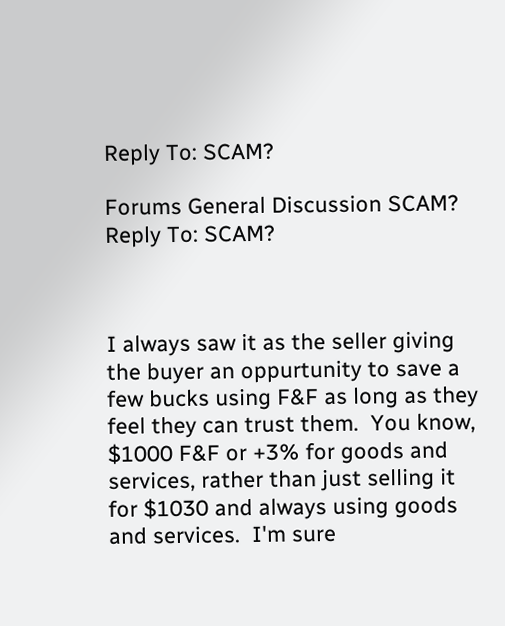Reply To: SCAM?

Forums General Discussion SCAM? Reply To: SCAM?



I always saw it as the seller giving the buyer an oppurtunity to save a few bucks using F&F as long as they feel they can trust them.  You know, $1000 F&F or +3% for goods and services, rather than just selling it for $1030 and always using goods and services.  I'm sure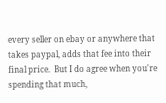every seller on ebay or anywhere that takes paypal, adds that fee into their final price.  But I do agree when you're spending that much,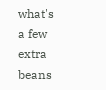what's a few extra beans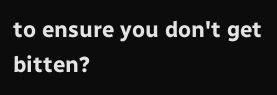to ensure you don't get bitten?